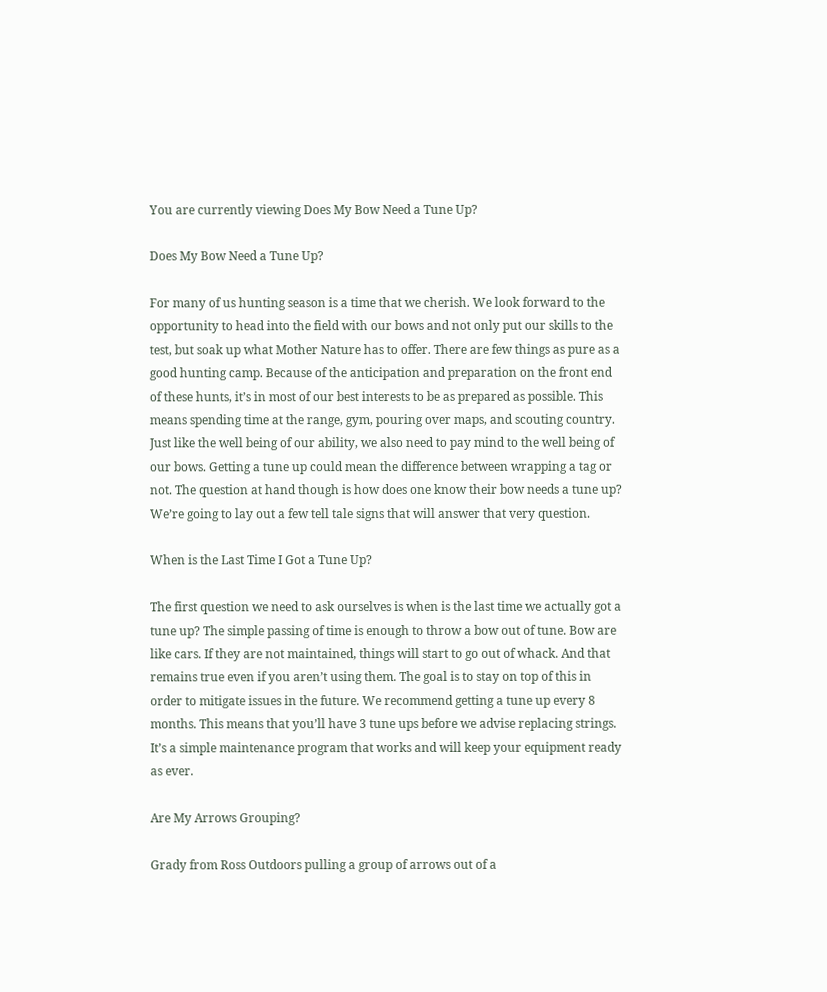You are currently viewing Does My Bow Need a Tune Up?

Does My Bow Need a Tune Up?

For many of us hunting season is a time that we cherish. We look forward to the opportunity to head into the field with our bows and not only put our skills to the test, but soak up what Mother Nature has to offer. There are few things as pure as a good hunting camp. Because of the anticipation and preparation on the front end of these hunts, it’s in most of our best interests to be as prepared as possible. This means spending time at the range, gym, pouring over maps, and scouting country. Just like the well being of our ability, we also need to pay mind to the well being of our bows. Getting a tune up could mean the difference between wrapping a tag or not. The question at hand though is how does one know their bow needs a tune up? We’re going to lay out a few tell tale signs that will answer that very question.

When is the Last Time I Got a Tune Up?

The first question we need to ask ourselves is when is the last time we actually got a tune up? The simple passing of time is enough to throw a bow out of tune. Bow are like cars. If they are not maintained, things will start to go out of whack. And that remains true even if you aren’t using them. The goal is to stay on top of this in order to mitigate issues in the future. We recommend getting a tune up every 8 months. This means that you’ll have 3 tune ups before we advise replacing strings. It’s a simple maintenance program that works and will keep your equipment ready as ever.

Are My Arrows Grouping?

Grady from Ross Outdoors pulling a group of arrows out of a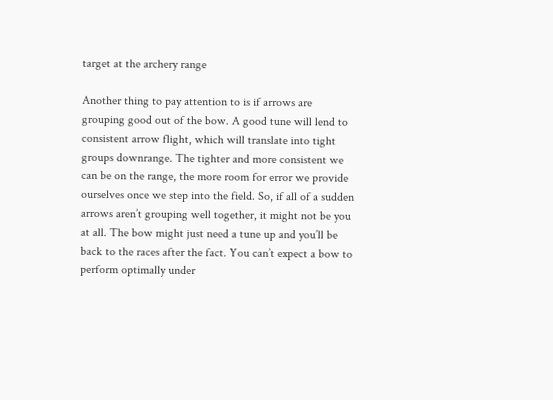target at the archery range

Another thing to pay attention to is if arrows are grouping good out of the bow. A good tune will lend to consistent arrow flight, which will translate into tight groups downrange. The tighter and more consistent we can be on the range, the more room for error we provide ourselves once we step into the field. So, if all of a sudden arrows aren’t grouping well together, it might not be you at all. The bow might just need a tune up and you’ll be back to the races after the fact. You can’t expect a bow to perform optimally under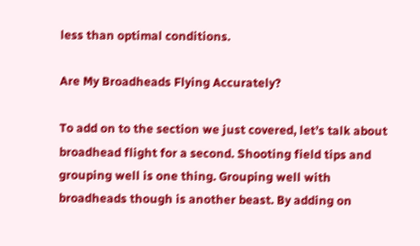less than optimal conditions.

Are My Broadheads Flying Accurately?

To add on to the section we just covered, let’s talk about broadhead flight for a second. Shooting field tips and grouping well is one thing. Grouping well with broadheads though is another beast. By adding on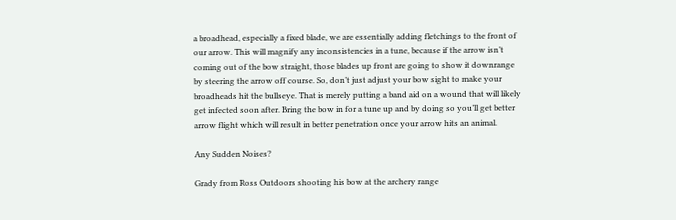a broadhead, especially a fixed blade, we are essentially adding fletchings to the front of our arrow. This will magnify any inconsistencies in a tune, because if the arrow isn’t coming out of the bow straight, those blades up front are going to show it downrange by steering the arrow off course. So, don’t just adjust your bow sight to make your broadheads hit the bullseye. That is merely putting a band aid on a wound that will likely get infected soon after. Bring the bow in for a tune up and by doing so you’ll get better arrow flight which will result in better penetration once your arrow hits an animal.

Any Sudden Noises?

Grady from Ross Outdoors shooting his bow at the archery range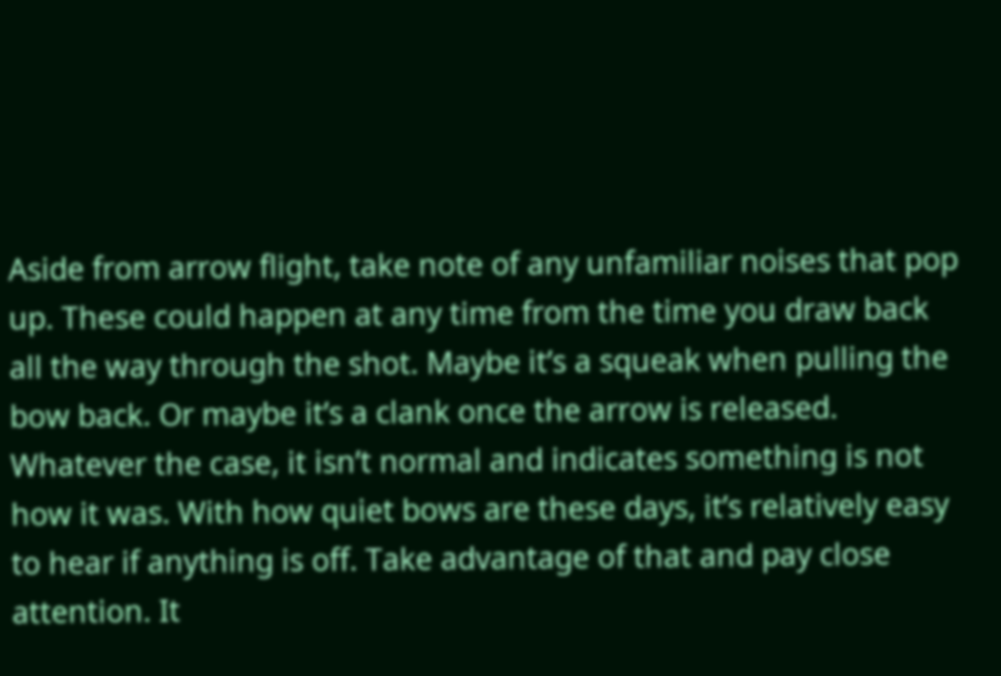Aside from arrow flight, take note of any unfamiliar noises that pop up. These could happen at any time from the time you draw back all the way through the shot. Maybe it’s a squeak when pulling the bow back. Or maybe it’s a clank once the arrow is released. Whatever the case, it isn’t normal and indicates something is not how it was. With how quiet bows are these days, it’s relatively easy to hear if anything is off. Take advantage of that and pay close attention. It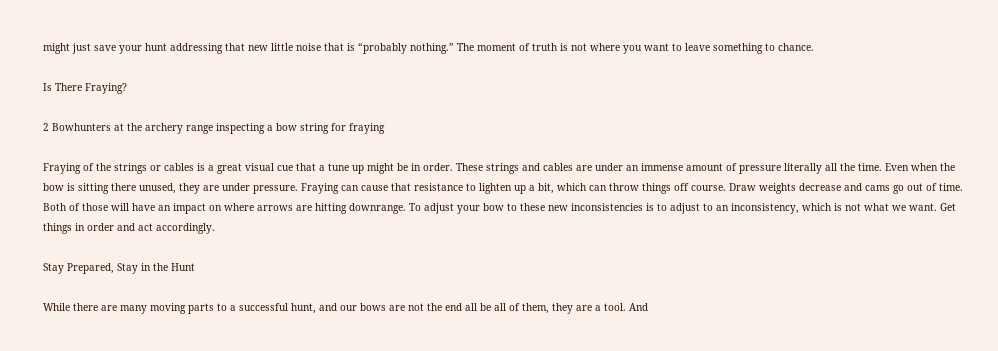might just save your hunt addressing that new little noise that is “probably nothing.” The moment of truth is not where you want to leave something to chance.

Is There Fraying?

2 Bowhunters at the archery range inspecting a bow string for fraying

Fraying of the strings or cables is a great visual cue that a tune up might be in order. These strings and cables are under an immense amount of pressure literally all the time. Even when the bow is sitting there unused, they are under pressure. Fraying can cause that resistance to lighten up a bit, which can throw things off course. Draw weights decrease and cams go out of time. Both of those will have an impact on where arrows are hitting downrange. To adjust your bow to these new inconsistencies is to adjust to an inconsistency, which is not what we want. Get things in order and act accordingly.

Stay Prepared, Stay in the Hunt

While there are many moving parts to a successful hunt, and our bows are not the end all be all of them, they are a tool. And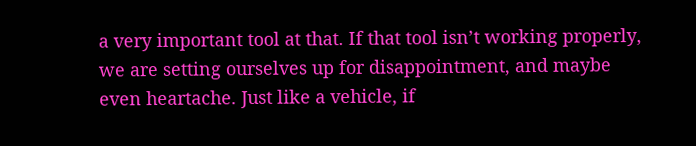a very important tool at that. If that tool isn’t working properly, we are setting ourselves up for disappointment, and maybe even heartache. Just like a vehicle, if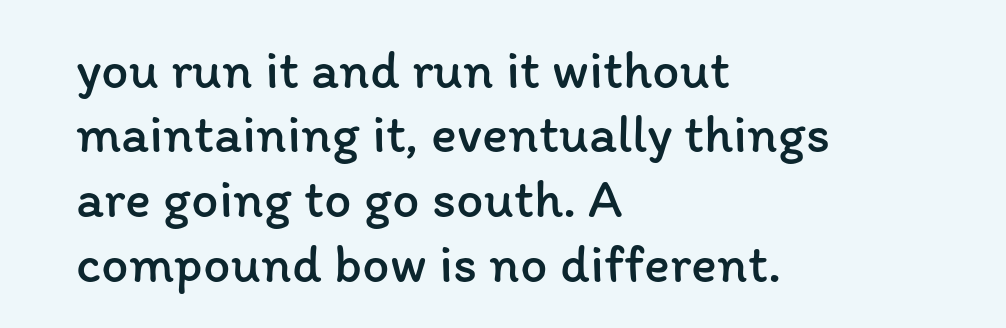you run it and run it without maintaining it, eventually things are going to go south. A compound bow is no different.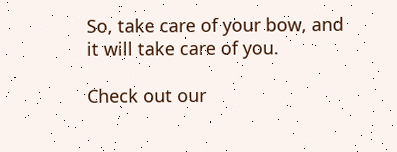So, take care of your bow, and it will take care of you.

Check out our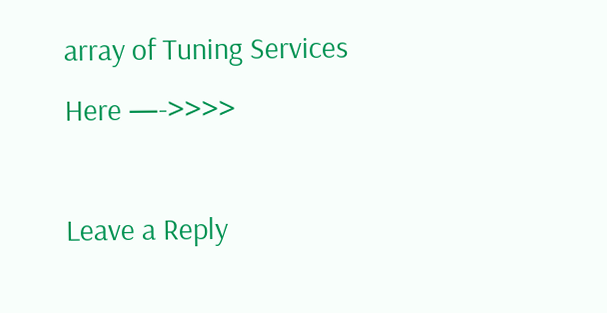array of Tuning Services Here —->>>>

Leave a Reply